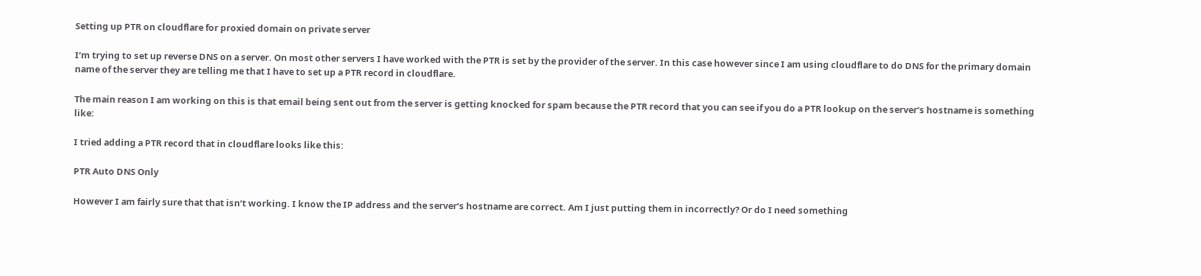Setting up PTR on cloudflare for proxied domain on private server

I’m trying to set up reverse DNS on a server. On most other servers I have worked with the PTR is set by the provider of the server. In this case however since I am using cloudflare to do DNS for the primary domain name of the server they are telling me that I have to set up a PTR record in cloudflare.

The main reason I am working on this is that email being sent out from the server is getting knocked for spam because the PTR record that you can see if you do a PTR lookup on the server’s hostname is something like:

I tried adding a PTR record that in cloudflare looks like this:

PTR Auto DNS Only

However I am fairly sure that that isn’t working. I know the IP address and the server’s hostname are correct. Am I just putting them in incorrectly? Or do I need something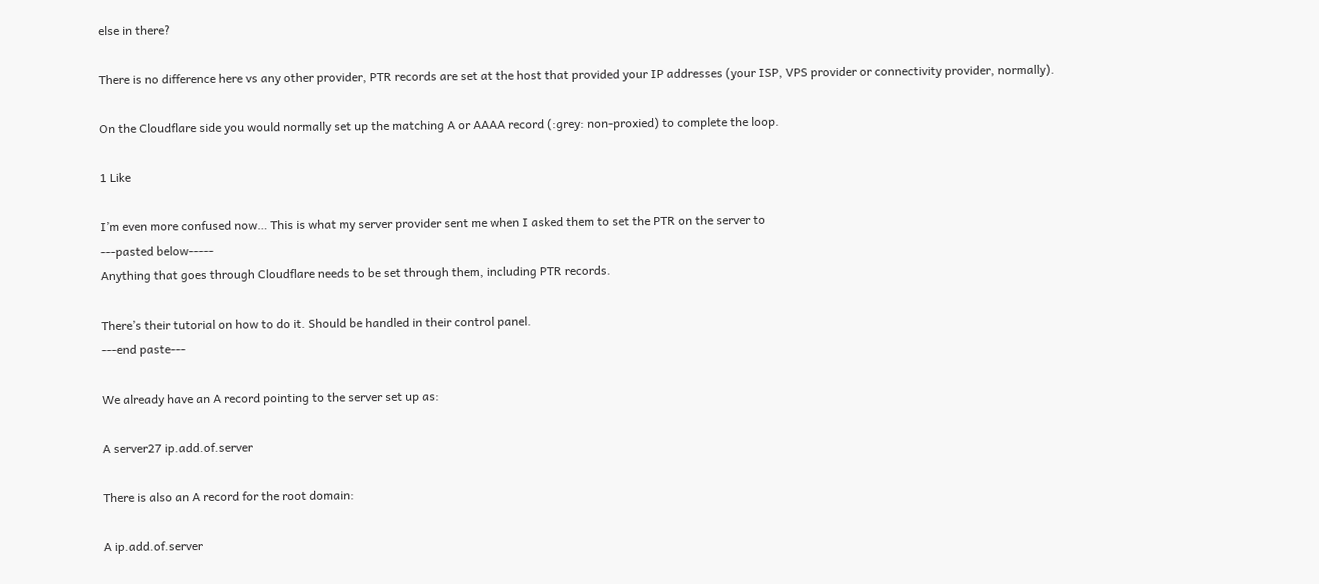else in there?

There is no difference here vs any other provider, PTR records are set at the host that provided your IP addresses (your ISP, VPS provider or connectivity provider, normally).

On the Cloudflare side you would normally set up the matching A or AAAA record (:grey: non-proxied) to complete the loop.

1 Like

I’m even more confused now… This is what my server provider sent me when I asked them to set the PTR on the server to
---pasted below-----
Anything that goes through Cloudflare needs to be set through them, including PTR records.

There’s their tutorial on how to do it. Should be handled in their control panel.
---end paste---

We already have an A record pointing to the server set up as:

A server27 ip.add.of.server

There is also an A record for the root domain:

A ip.add.of.server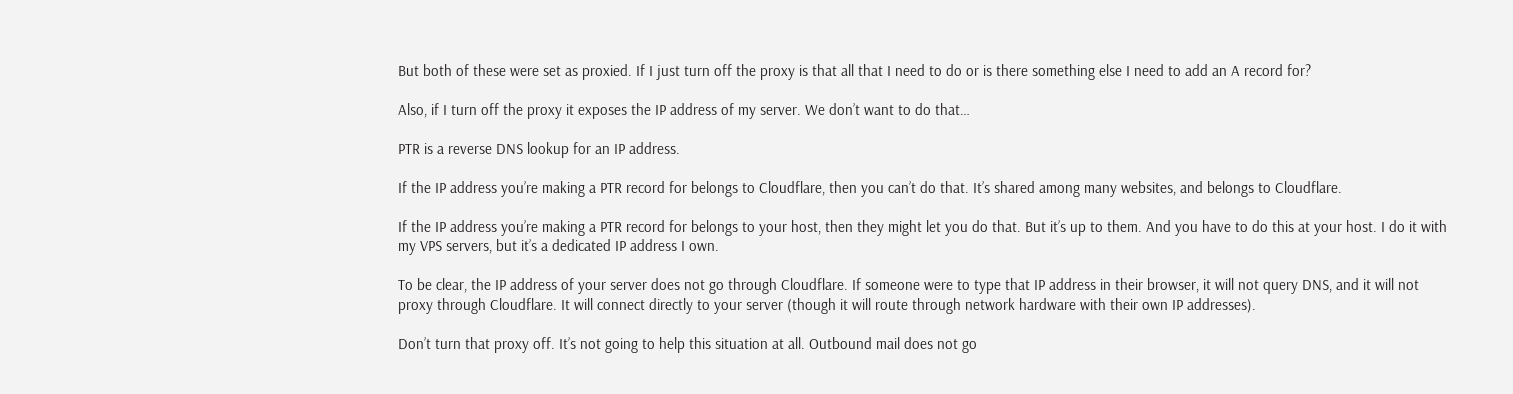But both of these were set as proxied. If I just turn off the proxy is that all that I need to do or is there something else I need to add an A record for?

Also, if I turn off the proxy it exposes the IP address of my server. We don’t want to do that…

PTR is a reverse DNS lookup for an IP address.

If the IP address you’re making a PTR record for belongs to Cloudflare, then you can’t do that. It’s shared among many websites, and belongs to Cloudflare.

If the IP address you’re making a PTR record for belongs to your host, then they might let you do that. But it’s up to them. And you have to do this at your host. I do it with my VPS servers, but it’s a dedicated IP address I own.

To be clear, the IP address of your server does not go through Cloudflare. If someone were to type that IP address in their browser, it will not query DNS, and it will not proxy through Cloudflare. It will connect directly to your server (though it will route through network hardware with their own IP addresses).

Don’t turn that proxy off. It’s not going to help this situation at all. Outbound mail does not go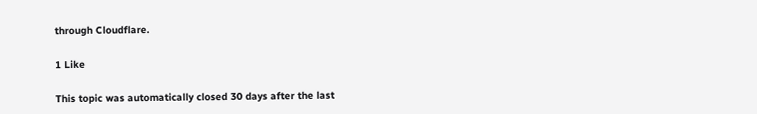through Cloudflare.

1 Like

This topic was automatically closed 30 days after the last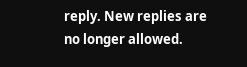reply. New replies are no longer allowed.